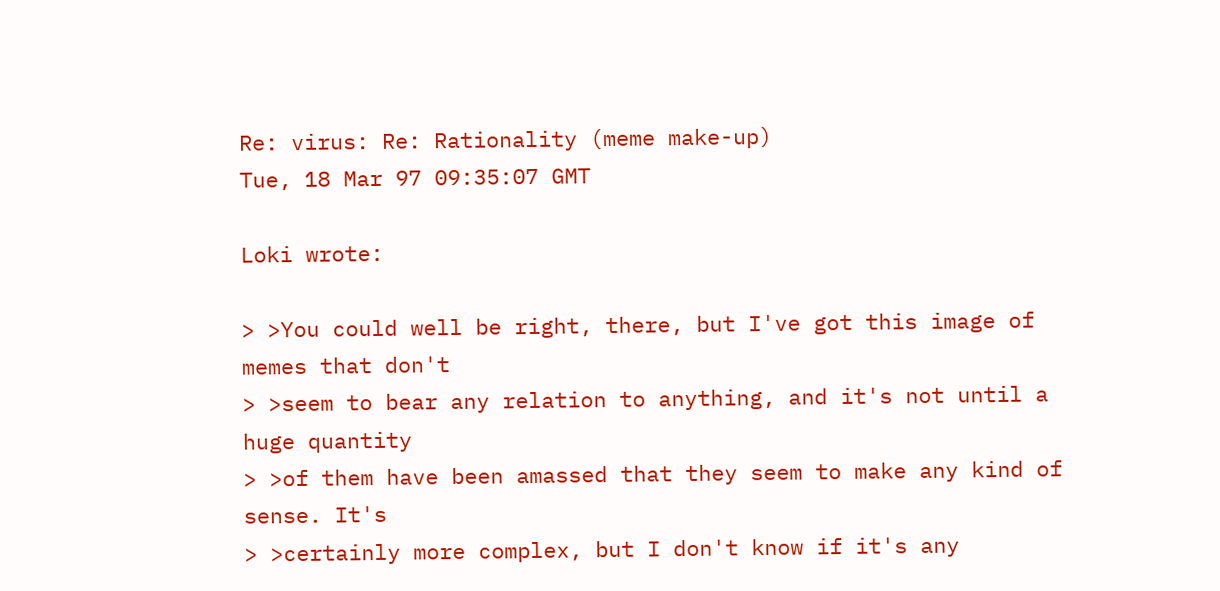Re: virus: Re: Rationality (meme make-up)
Tue, 18 Mar 97 09:35:07 GMT

Loki wrote:

> >You could well be right, there, but I've got this image of memes that don't
> >seem to bear any relation to anything, and it's not until a huge quantity
> >of them have been amassed that they seem to make any kind of sense. It's
> >certainly more complex, but I don't know if it's any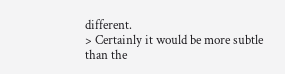different.
> Certainly it would be more subtle than the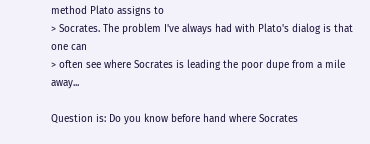method Plato assigns to
> Socrates. The problem I've always had with Plato's dialog is that one can
> often see where Socrates is leading the poor dupe from a mile away...

Question is: Do you know before hand where Socrates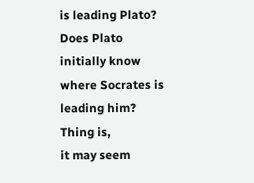is leading Plato?
Does Plato initially know where Socrates is leading him? Thing is,
it may seem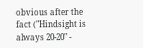obvious after the fact ("Hindsight is always 20-20" -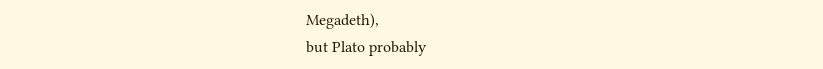Megadeth),
but Plato probably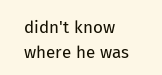didn't know where he was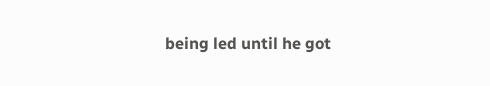being led until he got